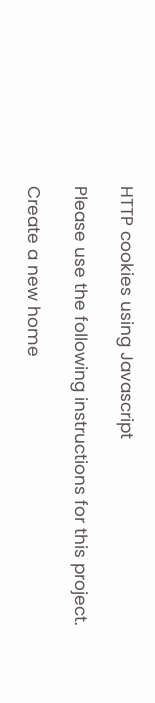HTTP cookies using Javascript

Please use the following instructions for this project.

Create a new home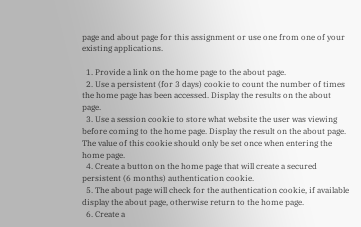page and about page for this assignment or use one from one of your existing applications.

  1. Provide a link on the home page to the about page.
  2. Use a persistent (for 3 days) cookie to count the number of times the home page has been accessed. Display the results on the about page.
  3. Use a session cookie to store what website the user was viewing before coming to the home page. Display the result on the about page. The value of this cookie should only be set once when entering the home page.
  4. Create a button on the home page that will create a secured persistent (6 months) authentication cookie.
  5. The about page will check for the authentication cookie, if available display the about page, otherwise return to the home page.
  6. Create a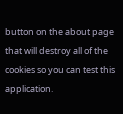button on the about page that will destroy all of the cookies so you can test this application.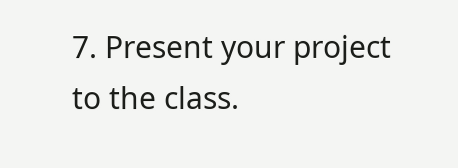7. Present your project to the class.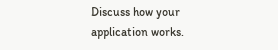Discuss how your application works.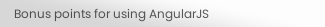Bonus points for using AngularJS